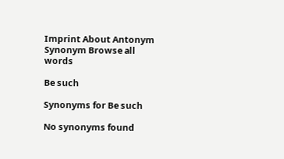Imprint About Antonym Synonym Browse all words

Be such

Synonyms for Be such

No synonyms found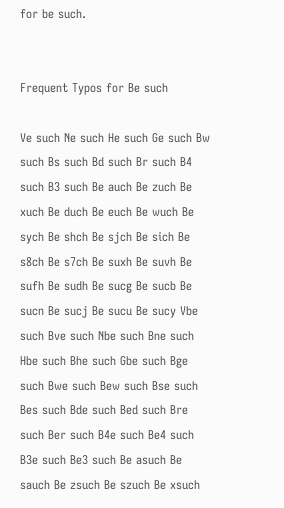for be such.


Frequent Typos for Be such

Ve such Ne such He such Ge such Bw such Bs such Bd such Br such B4 such B3 such Be auch Be zuch Be xuch Be duch Be euch Be wuch Be sych Be shch Be sjch Be sich Be s8ch Be s7ch Be suxh Be suvh Be sufh Be sudh Be sucg Be sucb Be sucn Be sucj Be sucu Be sucy Vbe such Bve such Nbe such Bne such Hbe such Bhe such Gbe such Bge such Bwe such Bew such Bse such Bes such Bde such Bed such Bre such Ber such B4e such Be4 such B3e such Be3 such Be asuch Be sauch Be zsuch Be szuch Be xsuch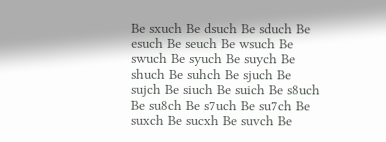Be sxuch Be dsuch Be sduch Be esuch Be seuch Be wsuch Be swuch Be syuch Be suych Be shuch Be suhch Be sjuch Be sujch Be siuch Be suich Be s8uch Be su8ch Be s7uch Be su7ch Be suxch Be sucxh Be suvch Be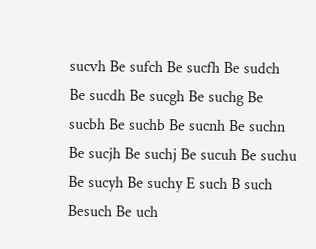sucvh Be sufch Be sucfh Be sudch Be sucdh Be sucgh Be suchg Be sucbh Be suchb Be sucnh Be suchn Be sucjh Be suchj Be sucuh Be suchu Be sucyh Be suchy E such B such Besuch Be uch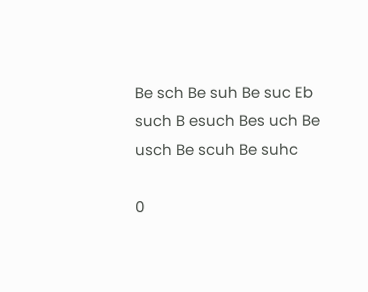Be sch Be suh Be suc Eb such B esuch Bes uch Be usch Be scuh Be suhc

0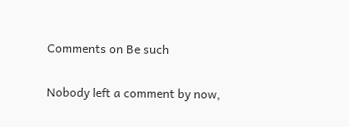Comments on Be such

Nobody left a comment by now,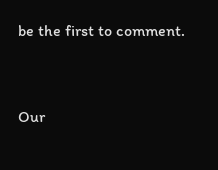be the first to comment.


Our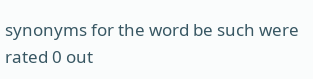synonyms for the word be such were rated 0 out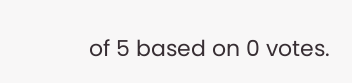of 5 based on 0 votes.